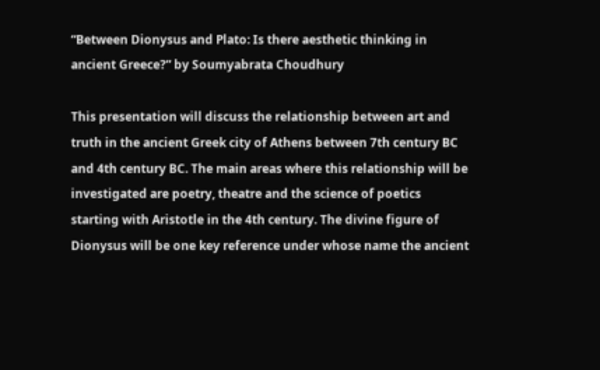“Between Dionysus and Plato: Is there aesthetic thinking in ancient Greece?” by Soumyabrata Choudhury

This presentation will discuss the relationship between art and truth in the ancient Greek city of Athens between 7th century BC and 4th century BC. The main areas where this relationship will be investigated are poetry, theatre and the science of poetics starting with Aristotle in the 4th century. The divine figure of Dionysus will be one key reference under whose name the ancient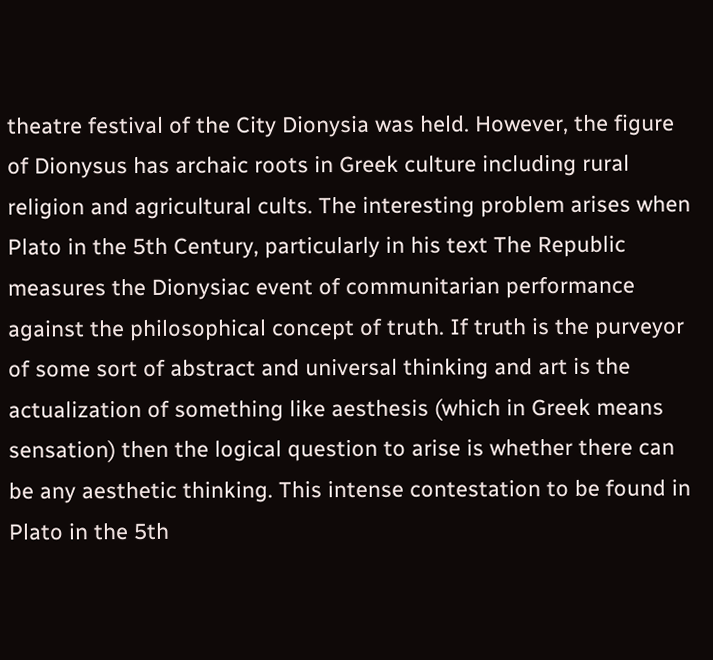theatre festival of the City Dionysia was held. However, the figure of Dionysus has archaic roots in Greek culture including rural religion and agricultural cults. The interesting problem arises when Plato in the 5th Century, particularly in his text The Republic measures the Dionysiac event of communitarian performance against the philosophical concept of truth. If truth is the purveyor of some sort of abstract and universal thinking and art is the actualization of something like aesthesis (which in Greek means sensation) then the logical question to arise is whether there can be any aesthetic thinking. This intense contestation to be found in Plato in the 5th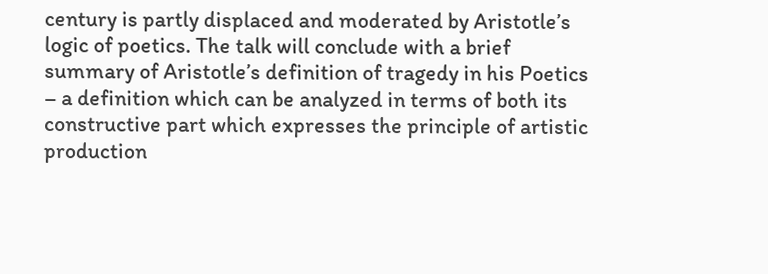century is partly displaced and moderated by Aristotle’s logic of poetics. The talk will conclude with a brief summary of Aristotle’s definition of tragedy in his Poetics – a definition which can be analyzed in terms of both its constructive part which expresses the principle of artistic production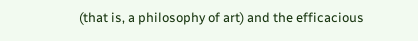(that is, a philosophy of art) and the efficacious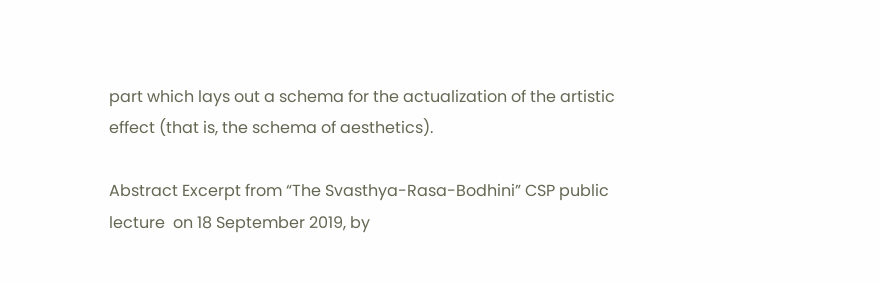part which lays out a schema for the actualization of the artistic effect (that is, the schema of aesthetics).

Abstract Excerpt from “The Svasthya-Rasa-Bodhini” CSP public lecture  on 18 September 2019, by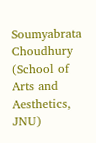Soumyabrata Choudhury (School of Arts and Aesthetics, JNU)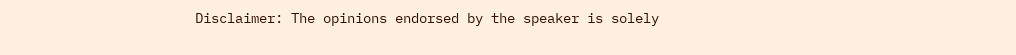Disclaimer: The opinions endorsed by the speaker is solely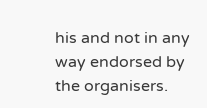his and not in any way endorsed by the organisers.